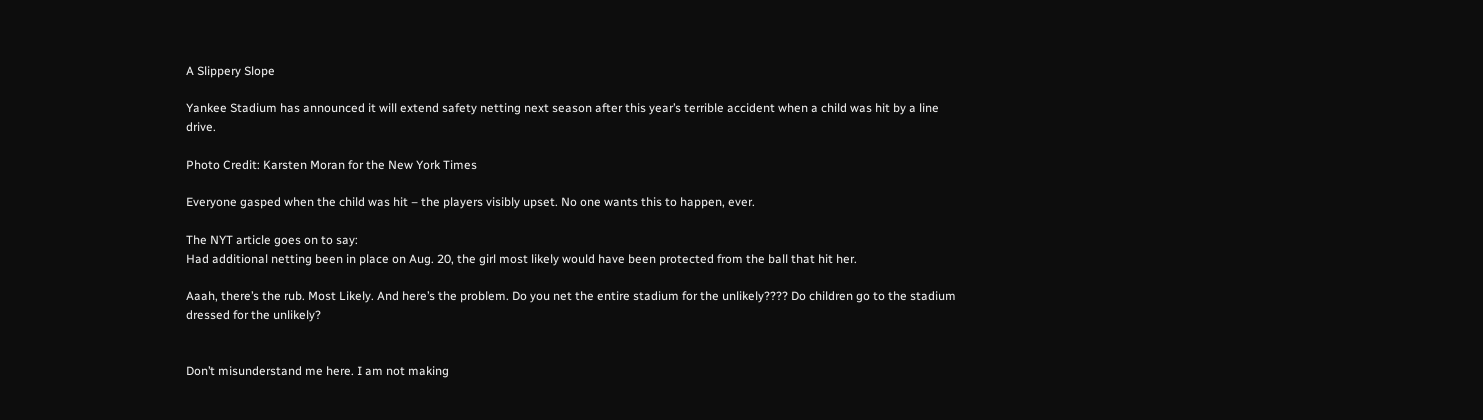A Slippery Slope

Yankee Stadium has announced it will extend safety netting next season after this year’s terrible accident when a child was hit by a line drive.

Photo Credit: Karsten Moran for the New York Times

Everyone gasped when the child was hit – the players visibly upset. No one wants this to happen, ever.

The NYT article goes on to say:
Had additional netting been in place on Aug. 20, the girl most likely would have been protected from the ball that hit her.

Aaah, there’s the rub. Most Likely. And here’s the problem. Do you net the entire stadium for the unlikely???? Do children go to the stadium dressed for the unlikely?


Don’t misunderstand me here. I am not making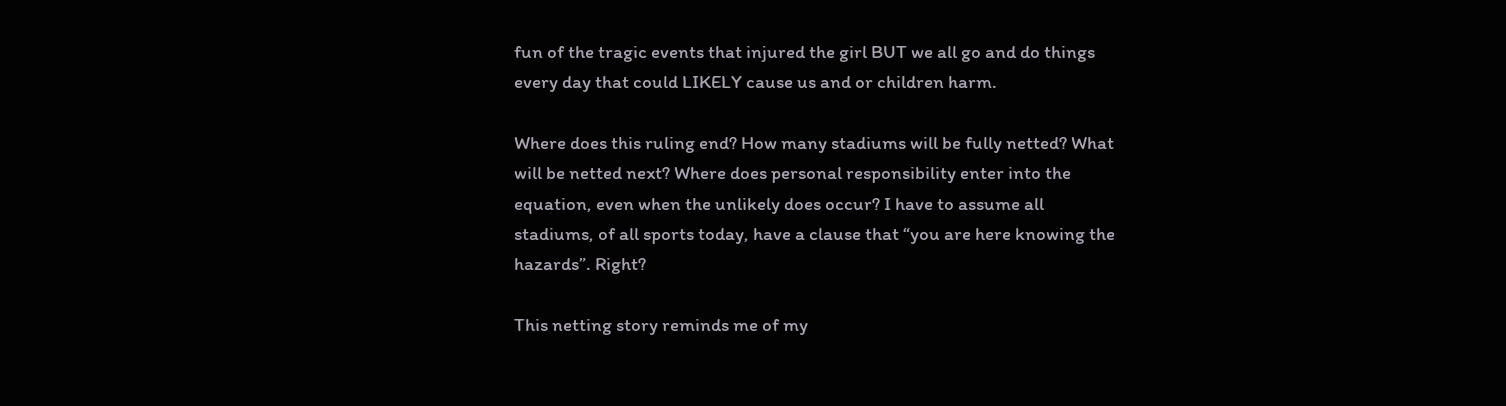fun of the tragic events that injured the girl BUT we all go and do things every day that could LIKELY cause us and or children harm.

Where does this ruling end? How many stadiums will be fully netted? What will be netted next? Where does personal responsibility enter into the equation, even when the unlikely does occur? I have to assume all stadiums, of all sports today, have a clause that “you are here knowing the hazards”. Right?

This netting story reminds me of my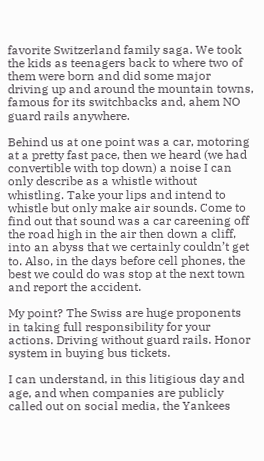favorite Switzerland family saga. We took the kids as teenagers back to where two of them were born and did some major driving up and around the mountain towns, famous for its switchbacks and, ahem NO guard rails anywhere.

Behind us at one point was a car, motoring at a pretty fast pace, then we heard (we had convertible with top down) a noise I can only describe as a whistle without whistling. Take your lips and intend to whistle but only make air sounds. Come to find out that sound was a car careening off the road high in the air then down a cliff, into an abyss that we certainly couldn’t get to. Also, in the days before cell phones, the best we could do was stop at the next town and report the accident.

My point? The Swiss are huge proponents in taking full responsibility for your actions. Driving without guard rails. Honor system in buying bus tickets.

I can understand, in this litigious day and age, and when companies are publicly called out on social media, the Yankees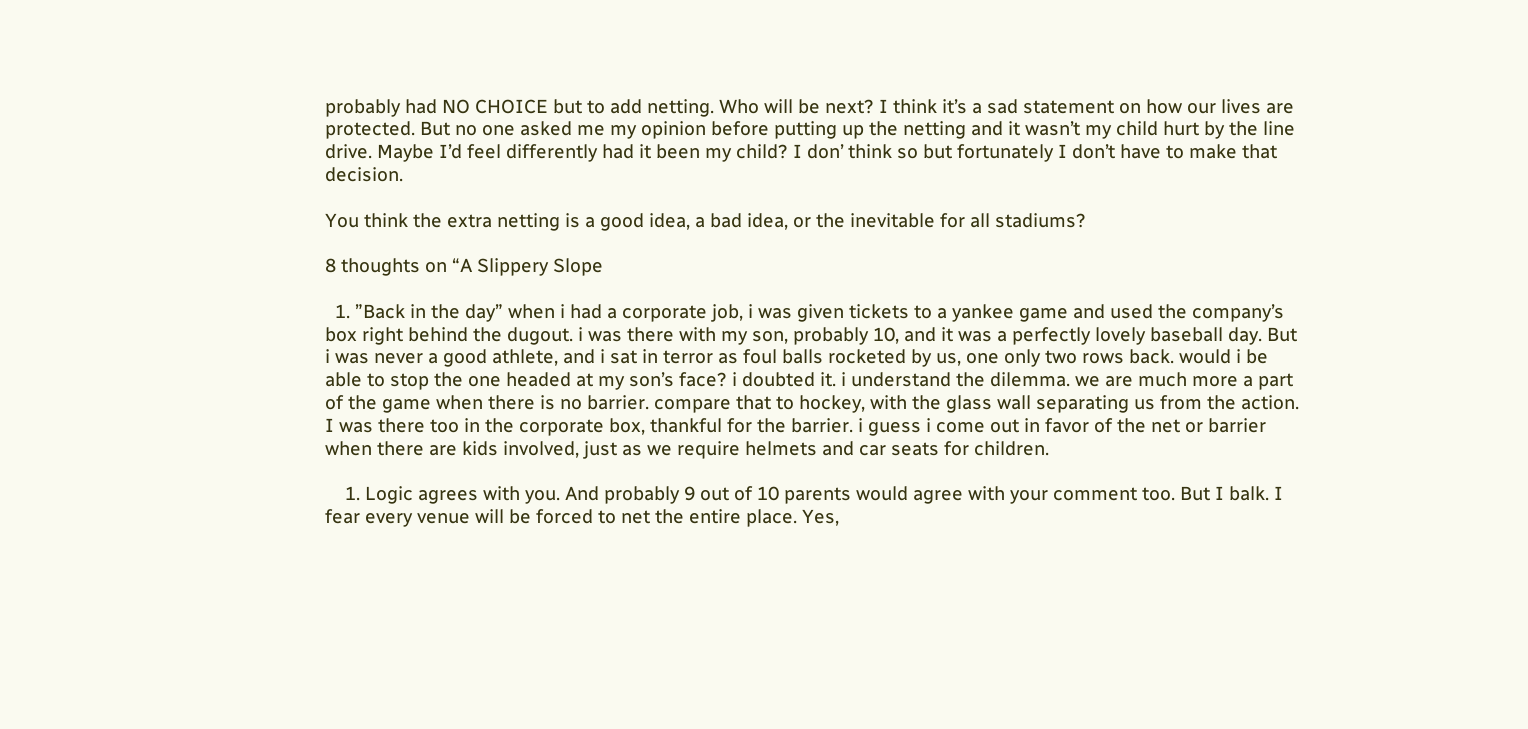probably had NO CHOICE but to add netting. Who will be next? I think it’s a sad statement on how our lives are protected. But no one asked me my opinion before putting up the netting and it wasn’t my child hurt by the line drive. Maybe I’d feel differently had it been my child? I don’ think so but fortunately I don’t have to make that decision.

You think the extra netting is a good idea, a bad idea, or the inevitable for all stadiums?

8 thoughts on “A Slippery Slope

  1. ”Back in the day” when i had a corporate job, i was given tickets to a yankee game and used the company’s box right behind the dugout. i was there with my son, probably 10, and it was a perfectly lovely baseball day. But i was never a good athlete, and i sat in terror as foul balls rocketed by us, one only two rows back. would i be able to stop the one headed at my son’s face? i doubted it. i understand the dilemma. we are much more a part of the game when there is no barrier. compare that to hockey, with the glass wall separating us from the action. I was there too in the corporate box, thankful for the barrier. i guess i come out in favor of the net or barrier when there are kids involved, just as we require helmets and car seats for children.

    1. Logic agrees with you. And probably 9 out of 10 parents would agree with your comment too. But I balk. I fear every venue will be forced to net the entire place. Yes,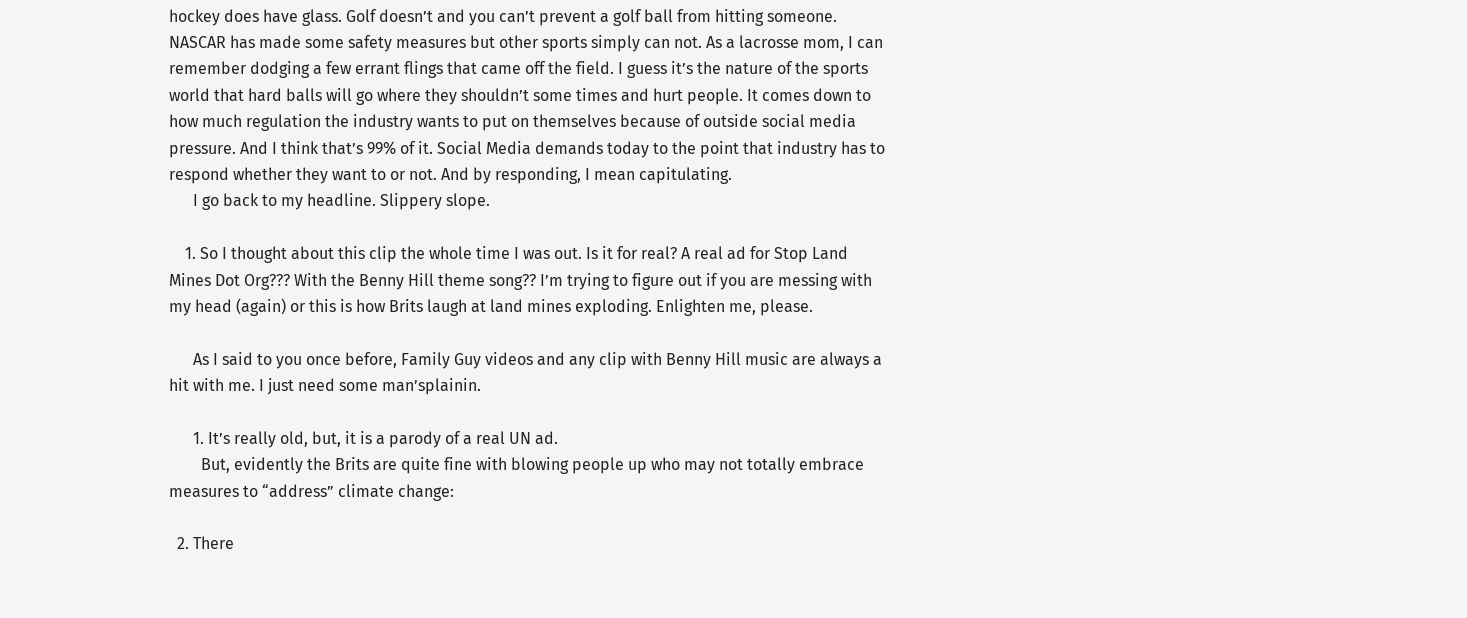hockey does have glass. Golf doesn’t and you can’t prevent a golf ball from hitting someone. NASCAR has made some safety measures but other sports simply can not. As a lacrosse mom, I can remember dodging a few errant flings that came off the field. I guess it’s the nature of the sports world that hard balls will go where they shouldn’t some times and hurt people. It comes down to how much regulation the industry wants to put on themselves because of outside social media pressure. And I think that’s 99% of it. Social Media demands today to the point that industry has to respond whether they want to or not. And by responding, I mean capitulating.
      I go back to my headline. Slippery slope.

    1. So I thought about this clip the whole time I was out. Is it for real? A real ad for Stop Land Mines Dot Org??? With the Benny Hill theme song?? I’m trying to figure out if you are messing with my head (again) or this is how Brits laugh at land mines exploding. Enlighten me, please.

      As I said to you once before, Family Guy videos and any clip with Benny Hill music are always a hit with me. I just need some man’splainin.

      1. It’s really old, but, it is a parody of a real UN ad.
        But, evidently the Brits are quite fine with blowing people up who may not totally embrace measures to “address” climate change:

  2. There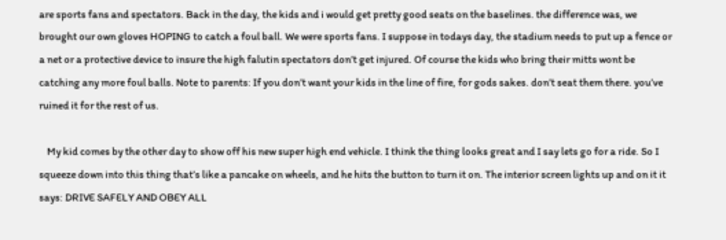are sports fans and spectators. Back in the day, the kids and i would get pretty good seats on the baselines. the difference was, we brought our own gloves HOPING to catch a foul ball. We were sports fans. I suppose in todays day, the stadium needs to put up a fence or a net or a protective device to insure the high falutin spectators don’t get injured. Of course the kids who bring their mitts wont be catching any more foul balls. Note to parents: If you don’t want your kids in the line of fire, for gods sakes. don’t seat them there. you’ve ruined it for the rest of us.

    My kid comes by the other day to show off his new super high end vehicle. I think the thing looks great and I say lets go for a ride. So I squeeze down into this thing that’s like a pancake on wheels, and he hits the button to turn it on. The interior screen lights up and on it it says: DRIVE SAFELY AND OBEY ALL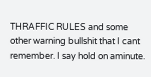THRAFFIC RULES and some other warning bullshit that I cant remember. I say hold on aminute.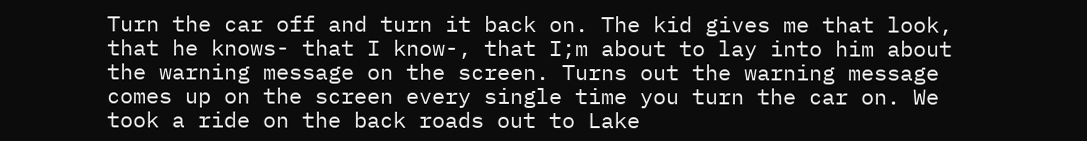Turn the car off and turn it back on. The kid gives me that look, that he knows- that I know-, that I;m about to lay into him about the warning message on the screen. Turns out the warning message comes up on the screen every single time you turn the car on. We took a ride on the back roads out to Lake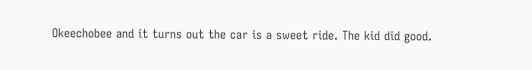Okeechobee and it turns out the car is a sweet ride. The kid did good.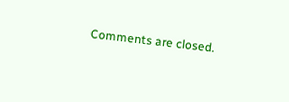Comments are closed.